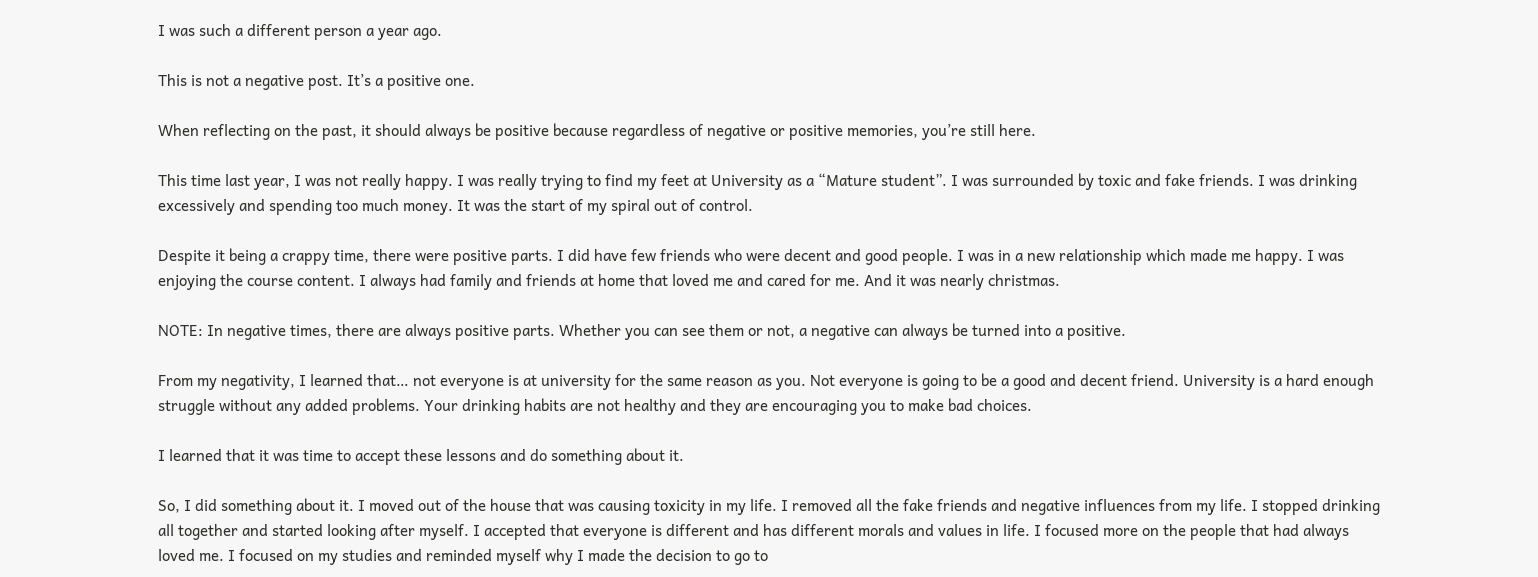I was such a different person a year ago.

This is not a negative post. It’s a positive one.

When reflecting on the past, it should always be positive because regardless of negative or positive memories, you’re still here.

This time last year, I was not really happy. I was really trying to find my feet at University as a “Mature student”. I was surrounded by toxic and fake friends. I was drinking excessively and spending too much money. It was the start of my spiral out of control.

Despite it being a crappy time, there were positive parts. I did have few friends who were decent and good people. I was in a new relationship which made me happy. I was enjoying the course content. I always had family and friends at home that loved me and cared for me. And it was nearly christmas.

NOTE: In negative times, there are always positive parts. Whether you can see them or not, a negative can always be turned into a positive.

From my negativity, I learned that… not everyone is at university for the same reason as you. Not everyone is going to be a good and decent friend. University is a hard enough struggle without any added problems. Your drinking habits are not healthy and they are encouraging you to make bad choices.

I learned that it was time to accept these lessons and do something about it.

So, I did something about it. I moved out of the house that was causing toxicity in my life. I removed all the fake friends and negative influences from my life. I stopped drinking all together and started looking after myself. I accepted that everyone is different and has different morals and values in life. I focused more on the people that had always loved me. I focused on my studies and reminded myself why I made the decision to go to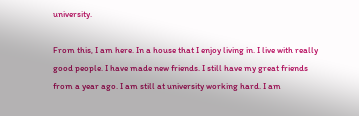university.

From this, I am here. In a house that I enjoy living in. I live with really good people. I have made new friends. I still have my great friends from a year ago. I am still at university working hard. I am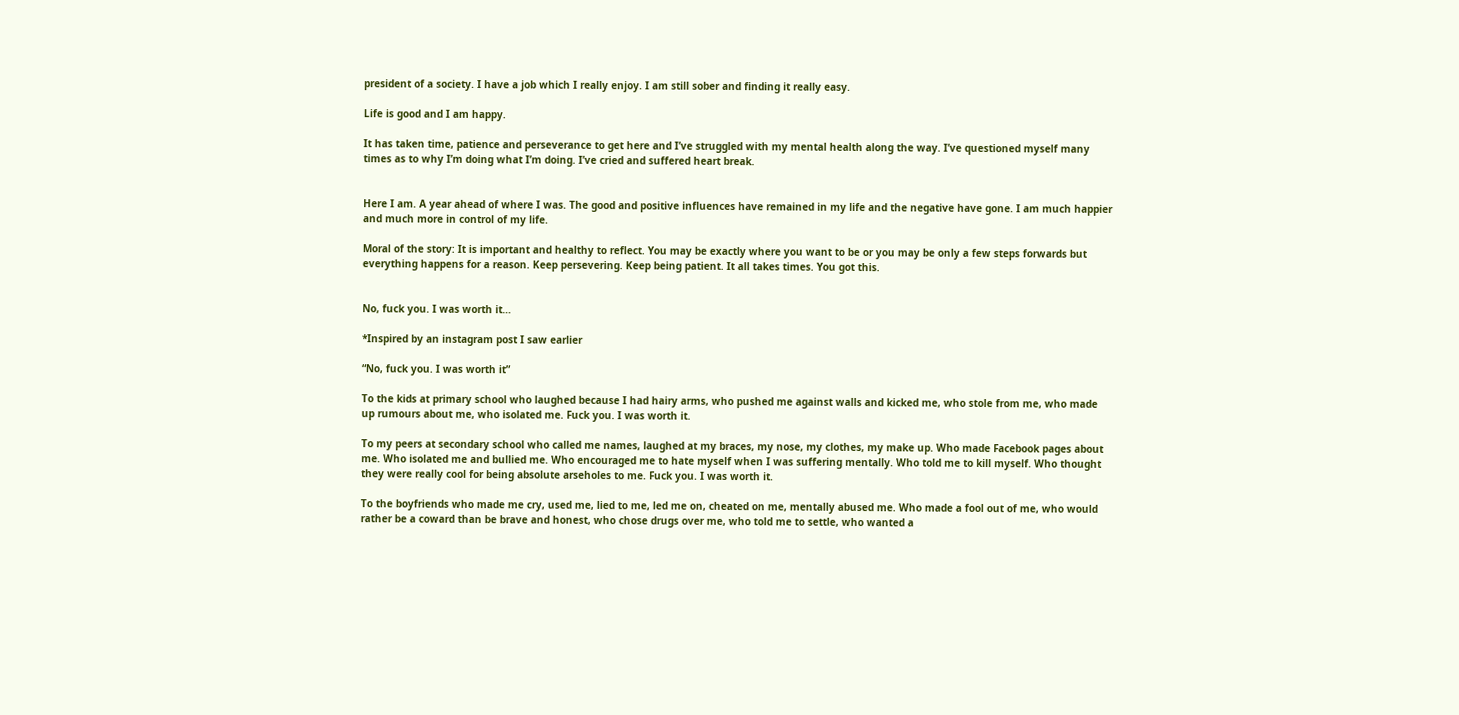president of a society. I have a job which I really enjoy. I am still sober and finding it really easy.

Life is good and I am happy.

It has taken time, patience and perseverance to get here and I’ve struggled with my mental health along the way. I’ve questioned myself many times as to why I’m doing what I’m doing. I’ve cried and suffered heart break.


Here I am. A year ahead of where I was. The good and positive influences have remained in my life and the negative have gone. I am much happier and much more in control of my life.

Moral of the story: It is important and healthy to reflect. You may be exactly where you want to be or you may be only a few steps forwards but everything happens for a reason. Keep persevering. Keep being patient. It all takes times. You got this.


No, fuck you. I was worth it…

*Inspired by an instagram post I saw earlier

“No, fuck you. I was worth it”

To the kids at primary school who laughed because I had hairy arms, who pushed me against walls and kicked me, who stole from me, who made up rumours about me, who isolated me. Fuck you. I was worth it.

To my peers at secondary school who called me names, laughed at my braces, my nose, my clothes, my make up. Who made Facebook pages about me. Who isolated me and bullied me. Who encouraged me to hate myself when I was suffering mentally. Who told me to kill myself. Who thought they were really cool for being absolute arseholes to me. Fuck you. I was worth it.

To the boyfriends who made me cry, used me, lied to me, led me on, cheated on me, mentally abused me. Who made a fool out of me, who would rather be a coward than be brave and honest, who chose drugs over me, who told me to settle, who wanted a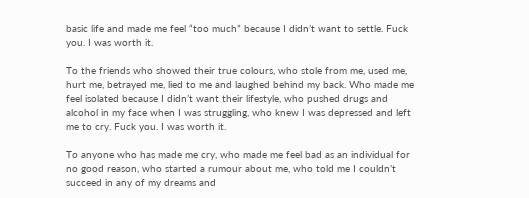basic life and made me feel “too much” because I didn’t want to settle. Fuck you. I was worth it.

To the friends who showed their true colours, who stole from me, used me, hurt me, betrayed me, lied to me and laughed behind my back. Who made me feel isolated because I didn’t want their lifestyle, who pushed drugs and alcohol in my face when I was struggling, who knew I was depressed and left me to cry. Fuck you. I was worth it.

To anyone who has made me cry, who made me feel bad as an individual for no good reason, who started a rumour about me, who told me I couldn’t succeed in any of my dreams and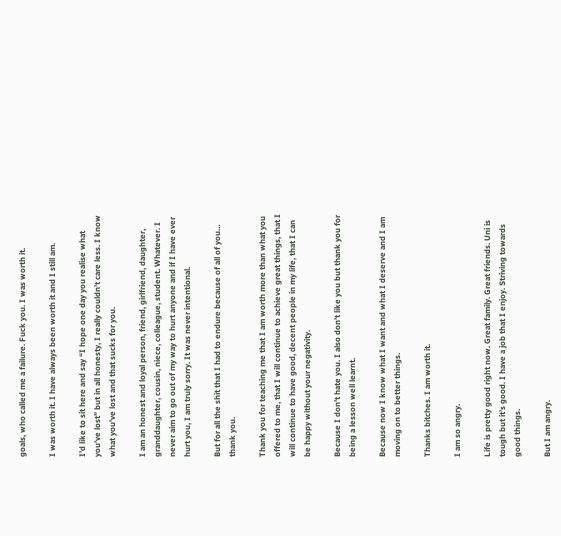goals, who called me a failure. Fuck you. I was worth it.

I was worth it. I have always been worth it and I still am.

I’d like to sit here and say “I hope one day you realise what you’ve lost” but in all honesty, I really couldn’t care less. I know what you’ve lost and that sucks for you.

I am an honest and loyal person, friend, girlfriend, daughter, granddaughter, cousin, niece, colleague, student. Whatever. I never aim to go out of my way to hurt anyone and if I have ever hurt you, I am truly sorry. It was never intentional.

But for all the shit that I had to endure because of all of you… thank you.

Thank you for teaching me that I am worth more than what you offered to me, that I will continue to achieve great things, that I will continue to have good, decent people in my life, that I can be happy without your negativity.

Because I don’t hate you. I also don’t like you but thank you for being a lesson well learnt.

Because now I know what I want and what I deserve and I am moving on to better things.

Thanks bitches. I am worth it.

I am so angry.

Life is pretty good right now. Great family. Great friends. Uni is tough but it’s good. I have a job that I enjoy. Striving towards good things.

But I am angry.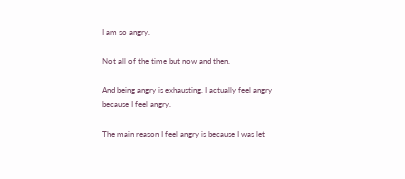I am so angry.

Not all of the time but now and then.

And being angry is exhausting. I actually feel angry because I feel angry.

The main reason I feel angry is because I was let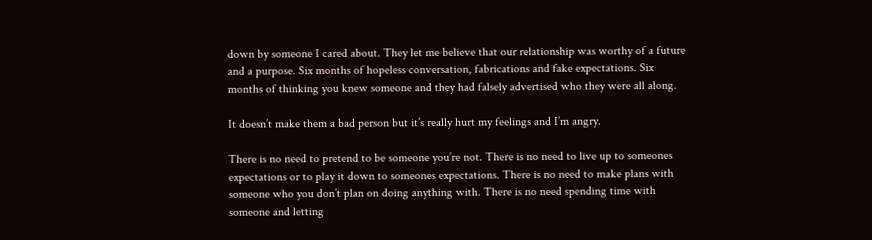down by someone I cared about. They let me believe that our relationship was worthy of a future and a purpose. Six months of hopeless conversation, fabrications and fake expectations. Six months of thinking you knew someone and they had falsely advertised who they were all along.

It doesn’t make them a bad person but it’s really hurt my feelings and I’m angry.

There is no need to pretend to be someone you’re not. There is no need to live up to someones expectations or to play it down to someones expectations. There is no need to make plans with someone who you don’t plan on doing anything with. There is no need spending time with someone and letting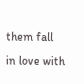them fall in love with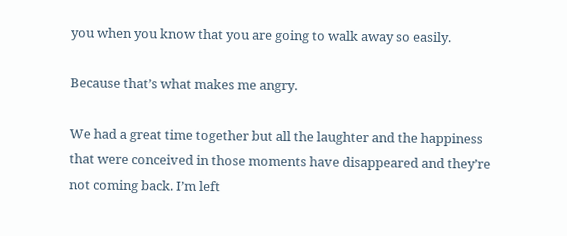you when you know that you are going to walk away so easily.

Because that’s what makes me angry.

We had a great time together but all the laughter and the happiness that were conceived in those moments have disappeared and they’re not coming back. I’m left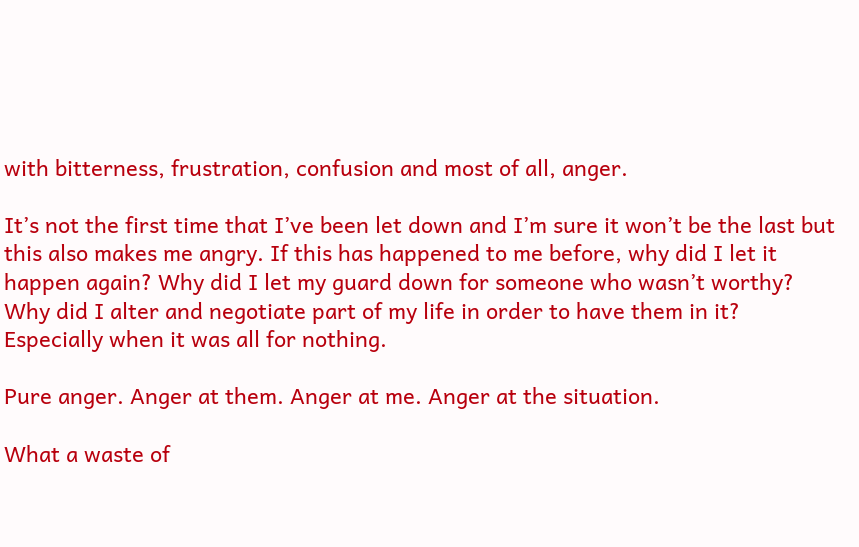with bitterness, frustration, confusion and most of all, anger.

It’s not the first time that I’ve been let down and I’m sure it won’t be the last but this also makes me angry. If this has happened to me before, why did I let it happen again? Why did I let my guard down for someone who wasn’t worthy? Why did I alter and negotiate part of my life in order to have them in it? Especially when it was all for nothing.

Pure anger. Anger at them. Anger at me. Anger at the situation.

What a waste of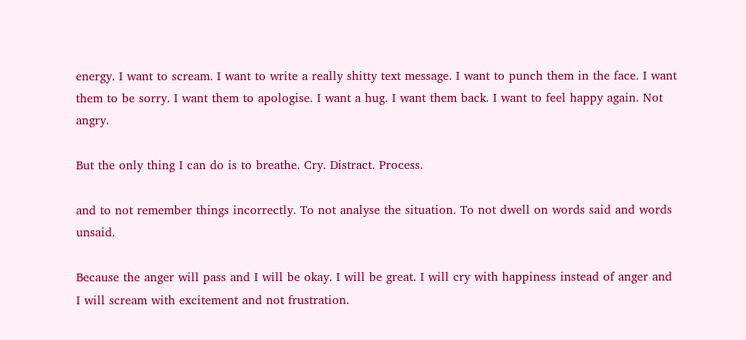energy. I want to scream. I want to write a really shitty text message. I want to punch them in the face. I want them to be sorry. I want them to apologise. I want a hug. I want them back. I want to feel happy again. Not angry.

But the only thing I can do is to breathe. Cry. Distract. Process.

and to not remember things incorrectly. To not analyse the situation. To not dwell on words said and words unsaid.

Because the anger will pass and I will be okay. I will be great. I will cry with happiness instead of anger and I will scream with excitement and not frustration.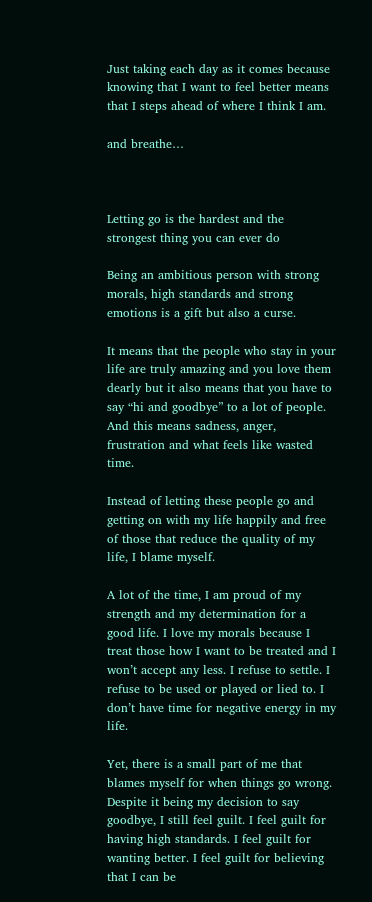Just taking each day as it comes because knowing that I want to feel better means that I steps ahead of where I think I am.

and breathe…



Letting go is the hardest and the strongest thing you can ever do

Being an ambitious person with strong morals, high standards and strong emotions is a gift but also a curse.

It means that the people who stay in your life are truly amazing and you love them dearly but it also means that you have to say “hi and goodbye” to a lot of people. And this means sadness, anger, frustration and what feels like wasted time.

Instead of letting these people go and getting on with my life happily and free of those that reduce the quality of my life, I blame myself.

A lot of the time, I am proud of my strength and my determination for a good life. I love my morals because I treat those how I want to be treated and I won’t accept any less. I refuse to settle. I refuse to be used or played or lied to. I don’t have time for negative energy in my life.

Yet, there is a small part of me that blames myself for when things go wrong. Despite it being my decision to say goodbye, I still feel guilt. I feel guilt for having high standards. I feel guilt for wanting better. I feel guilt for believing that I can be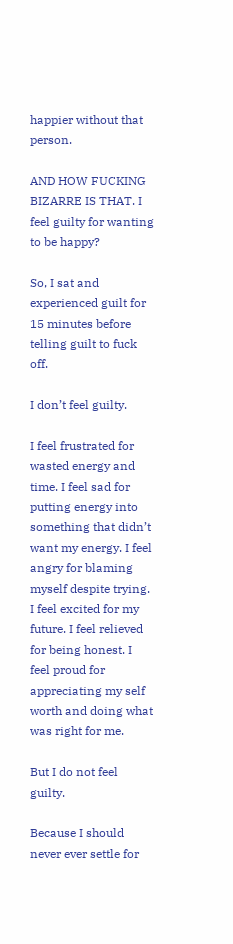happier without that person.

AND HOW FUCKING BIZARRE IS THAT. I feel guilty for wanting to be happy?

So, I sat and experienced guilt for 15 minutes before telling guilt to fuck off.

I don’t feel guilty.

I feel frustrated for wasted energy and time. I feel sad for putting energy into something that didn’t want my energy. I feel angry for blaming myself despite trying. I feel excited for my future. I feel relieved for being honest. I feel proud for appreciating my self worth and doing what was right for me.

But I do not feel guilty.

Because I should never ever settle for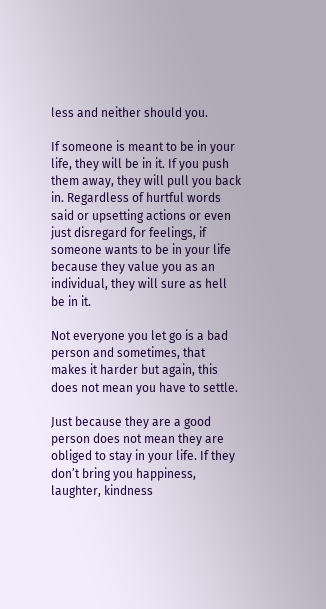less and neither should you.

If someone is meant to be in your life, they will be in it. If you push them away, they will pull you back in. Regardless of hurtful words said or upsetting actions or even just disregard for feelings, if someone wants to be in your life because they value you as an individual, they will sure as hell be in it.

Not everyone you let go is a bad person and sometimes, that makes it harder but again, this does not mean you have to settle.

Just because they are a good person does not mean they are obliged to stay in your life. If they don’t bring you happiness, laughter, kindness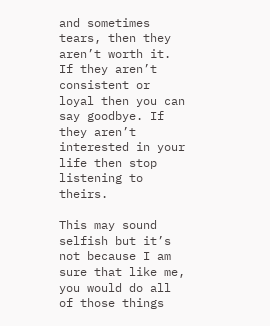and sometimes tears, then they aren’t worth it. If they aren’t consistent or loyal then you can say goodbye. If they aren’t interested in your life then stop listening to theirs.

This may sound selfish but it’s not because I am sure that like me, you would do all of those things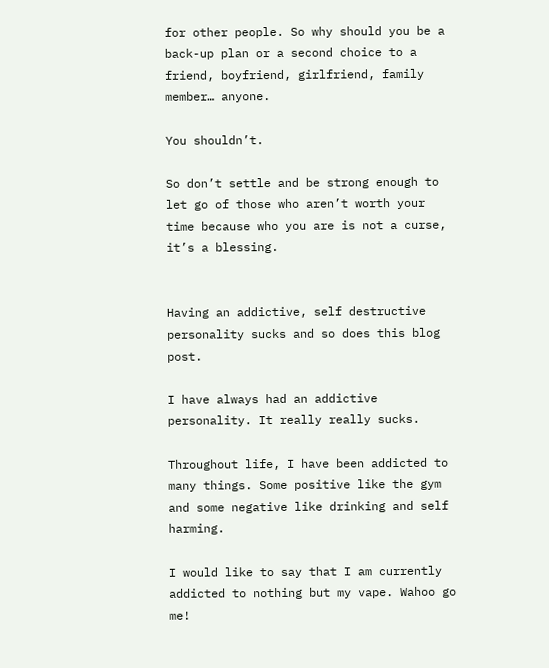for other people. So why should you be a back-up plan or a second choice to a friend, boyfriend, girlfriend, family member… anyone.

You shouldn’t.

So don’t settle and be strong enough to let go of those who aren’t worth your time because who you are is not a curse, it’s a blessing.


Having an addictive, self destructive personality sucks and so does this blog post.

I have always had an addictive personality. It really really sucks.

Throughout life, I have been addicted to many things. Some positive like the gym and some negative like drinking and self harming.

I would like to say that I am currently addicted to nothing but my vape. Wahoo go me!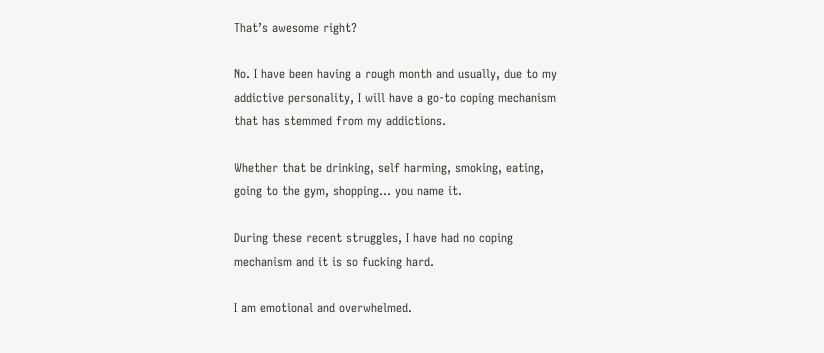That’s awesome right?

No. I have been having a rough month and usually, due to my addictive personality, I will have a go-to coping mechanism that has stemmed from my addictions.

Whether that be drinking, self harming, smoking, eating, going to the gym, shopping… you name it.

During these recent struggles, I have had no coping mechanism and it is so fucking hard.

I am emotional and overwhelmed.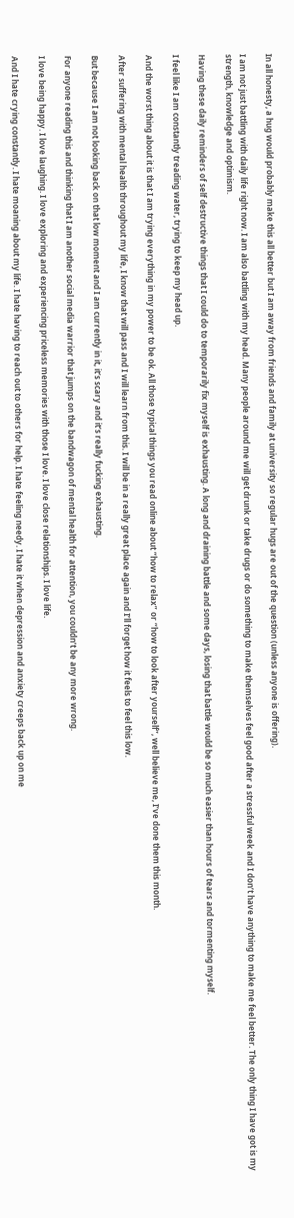In all honesty, a hug would probably make this all better but I am away from friends and family at university so regular hugs are out of the question (unless anyone is offering).

I am not just battling with daily life right now. I am also battling with my head. Many people around me will get drunk or take drugs or do something to make themselves feel good after a stressful week and I don’t have anything to make me feel better. The only thing I have got is my strength, knowledge and optimism.

Having these daily reminders of self destructive things that I could do to temporarily fix myself is exhausting. A long and draining battle and some days, losing that battle would be so much easier than hours of tears and tormenting myself.

I feel like I am constantly treading water, trying to keep my head up.

And the worst thing about it is that I am trying everything in my power to be ok. All those typical things you read online about “how to relax” or “how to look after yourself”, well believe me, I’ve done them this month.

After suffering with mental health throughout my life, I know that will pass and I will learn from this. I will be in a really great place again and I’ll forget how it feels to feel this low.

But because I am not looking back on that low moment and I am currently in it, it’s scary and it’s really fucking exhausting.

For anyone reading this and thinking that I am another social media warrior that jumps on the bandwagon of mental health for attention, you couldn’t be any more wrong.

I love being happy. I love laughing. I love exploring and experiencing priceless memories with those I love. I love close relationships. I love life.

And I hate crying constantly. I hate moaning about my life. I hate having to reach out to others for help. I hate feeling needy. I hate it when depression and anxiety creeps back up on me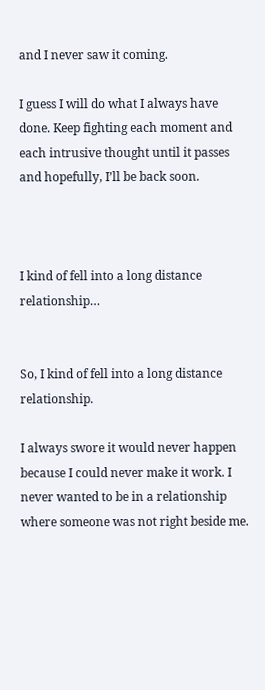and I never saw it coming.

I guess I will do what I always have done. Keep fighting each moment and each intrusive thought until it passes and hopefully, I’ll be back soon.



I kind of fell into a long distance relationship…


So, I kind of fell into a long distance relationship.

I always swore it would never happen because I could never make it work. I never wanted to be in a relationship where someone was not right beside me.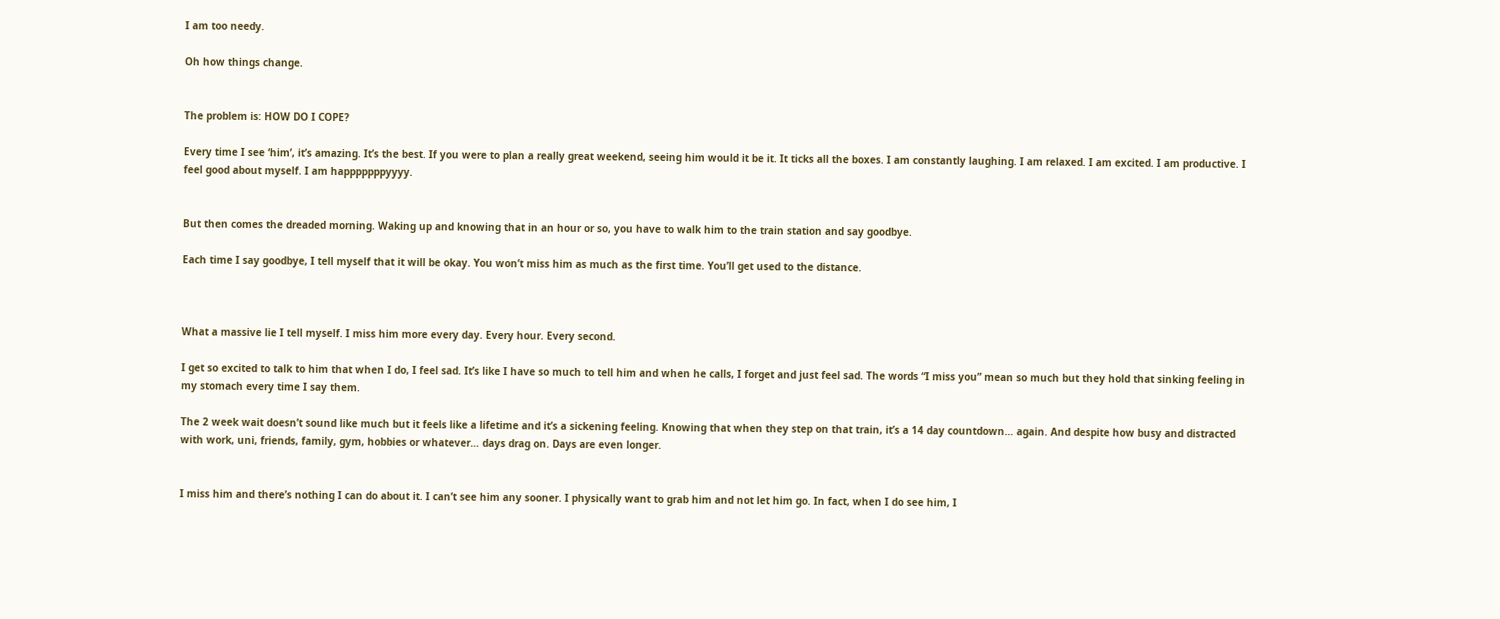I am too needy.

Oh how things change.


The problem is: HOW DO I COPE?

Every time I see ‘him’, it’s amazing. It’s the best. If you were to plan a really great weekend, seeing him would it be it. It ticks all the boxes. I am constantly laughing. I am relaxed. I am excited. I am productive. I feel good about myself. I am happpppppyyyy.


But then comes the dreaded morning. Waking up and knowing that in an hour or so, you have to walk him to the train station and say goodbye.

Each time I say goodbye, I tell myself that it will be okay. You won’t miss him as much as the first time. You’ll get used to the distance.



What a massive lie I tell myself. I miss him more every day. Every hour. Every second.

I get so excited to talk to him that when I do, I feel sad. It’s like I have so much to tell him and when he calls, I forget and just feel sad. The words “I miss you” mean so much but they hold that sinking feeling in my stomach every time I say them.

The 2 week wait doesn’t sound like much but it feels like a lifetime and it’s a sickening feeling. Knowing that when they step on that train, it’s a 14 day countdown… again. And despite how busy and distracted with work, uni, friends, family, gym, hobbies or whatever… days drag on. Days are even longer.


I miss him and there’s nothing I can do about it. I can’t see him any sooner. I physically want to grab him and not let him go. In fact, when I do see him, I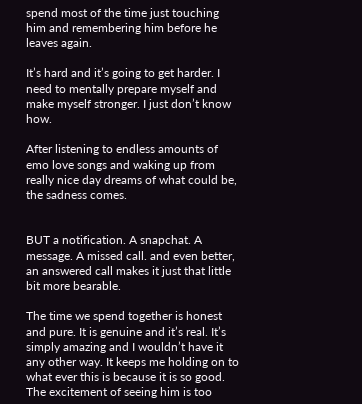spend most of the time just touching him and remembering him before he leaves again.

It’s hard and it’s going to get harder. I need to mentally prepare myself and make myself stronger. I just don’t know how.

After listening to endless amounts of emo love songs and waking up from really nice day dreams of what could be, the sadness comes.


BUT a notification. A snapchat. A message. A missed call. and even better, an answered call makes it just that little bit more bearable.

The time we spend together is honest and pure. It is genuine and it’s real. It’s simply amazing and I wouldn’t have it any other way. It keeps me holding on to what ever this is because it is so good. The excitement of seeing him is too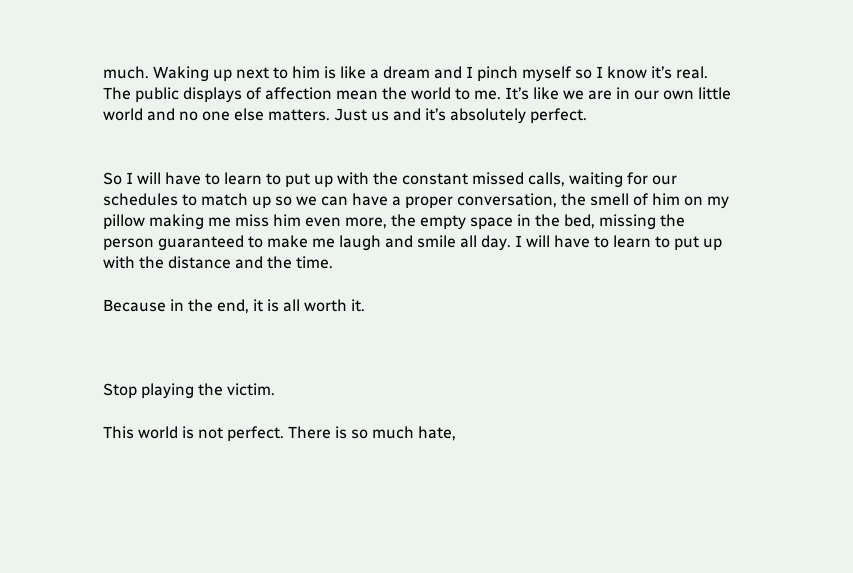much. Waking up next to him is like a dream and I pinch myself so I know it’s real. The public displays of affection mean the world to me. It’s like we are in our own little world and no one else matters. Just us and it’s absolutely perfect.


So I will have to learn to put up with the constant missed calls, waiting for our schedules to match up so we can have a proper conversation, the smell of him on my pillow making me miss him even more, the empty space in the bed, missing the person guaranteed to make me laugh and smile all day. I will have to learn to put up with the distance and the time.

Because in the end, it is all worth it.



Stop playing the victim.

This world is not perfect. There is so much hate,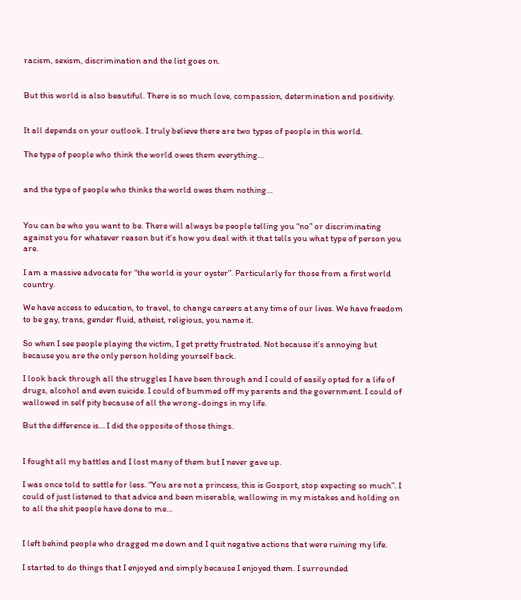racism, sexism, discrimination and the list goes on.


But this world is also beautiful. There is so much love, compassion, determination and positivity.


It all depends on your outlook. I truly believe there are two types of people in this world.

The type of people who think the world owes them everything…


and the type of people who thinks the world owes them nothing…


You can be who you want to be. There will always be people telling you “no” or discriminating against you for whatever reason but it’s how you deal with it that tells you what type of person you are.

I am a massive advocate for “the world is your oyster”. Particularly for those from a first world country.

We have access to education, to travel, to change careers at any time of our lives. We have freedom to be gay, trans, gender fluid, atheist, religious, you name it.

So when I see people playing the victim, I get pretty frustrated. Not because it’s annoying but because you are the only person holding yourself back.

I look back through all the struggles I have been through and I could of easily opted for a life of drugs, alcohol and even suicide. I could of bummed off my parents and the government. I could of wallowed in self pity because of all the wrong-doings in my life.

But the difference is… I did the opposite of those things.


I fought all my battles and I lost many of them but I never gave up.

I was once told to settle for less. “You are not a princess, this is Gosport, stop expecting so much”. I could of just listened to that advice and been miserable, wallowing in my mistakes and holding on to all the shit people have done to me…


I left behind people who dragged me down and I quit negative actions that were ruining my life.

I started to do things that I enjoyed and simply because I enjoyed them. I surrounded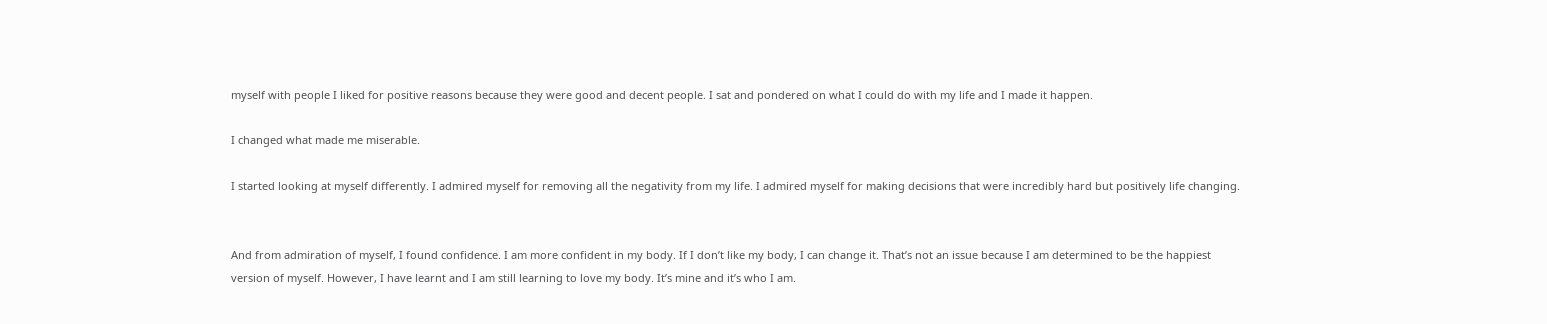myself with people I liked for positive reasons because they were good and decent people. I sat and pondered on what I could do with my life and I made it happen.

I changed what made me miserable.

I started looking at myself differently. I admired myself for removing all the negativity from my life. I admired myself for making decisions that were incredibly hard but positively life changing.


And from admiration of myself, I found confidence. I am more confident in my body. If I don’t like my body, I can change it. That’s not an issue because I am determined to be the happiest version of myself. However, I have learnt and I am still learning to love my body. It’s mine and it’s who I am.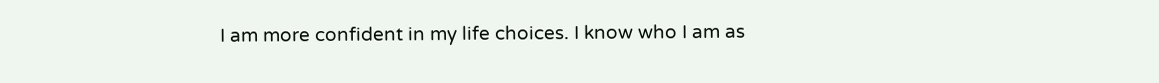I am more confident in my life choices. I know who I am as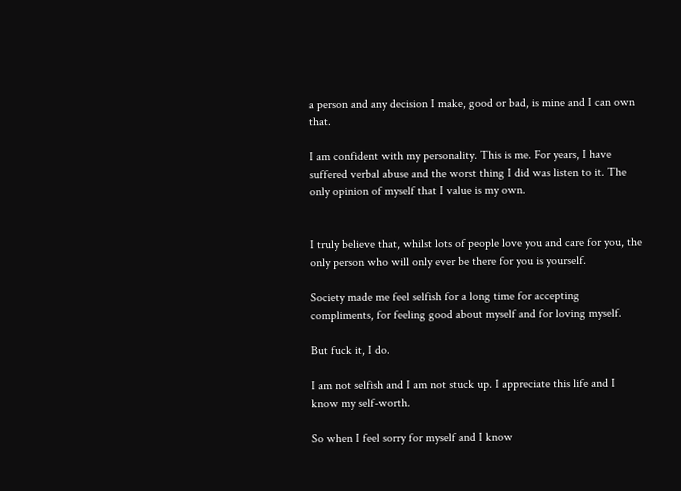a person and any decision I make, good or bad, is mine and I can own that.

I am confident with my personality. This is me. For years, I have suffered verbal abuse and the worst thing I did was listen to it. The only opinion of myself that I value is my own.


I truly believe that, whilst lots of people love you and care for you, the only person who will only ever be there for you is yourself.

Society made me feel selfish for a long time for accepting compliments, for feeling good about myself and for loving myself.

But fuck it, I do.

I am not selfish and I am not stuck up. I appreciate this life and I know my self-worth.

So when I feel sorry for myself and I know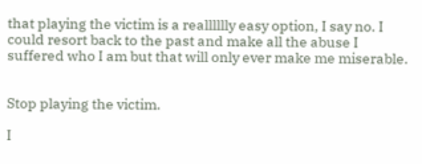that playing the victim is a realllllly easy option, I say no. I could resort back to the past and make all the abuse I suffered who I am but that will only ever make me miserable.


Stop playing the victim.

I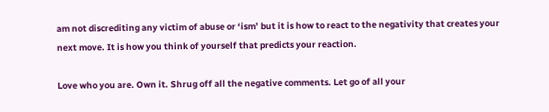am not discrediting any victim of abuse or ‘ism’ but it is how to react to the negativity that creates your next move. It is how you think of yourself that predicts your reaction.

Love who you are. Own it. Shrug off all the negative comments. Let go of all your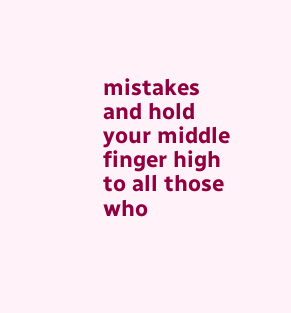mistakes and hold your middle finger high to all those who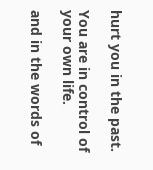hurt you in the past.

You are in control of your own life.

and in the words of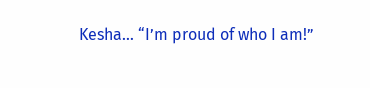Kesha… “I’m proud of who I am!”